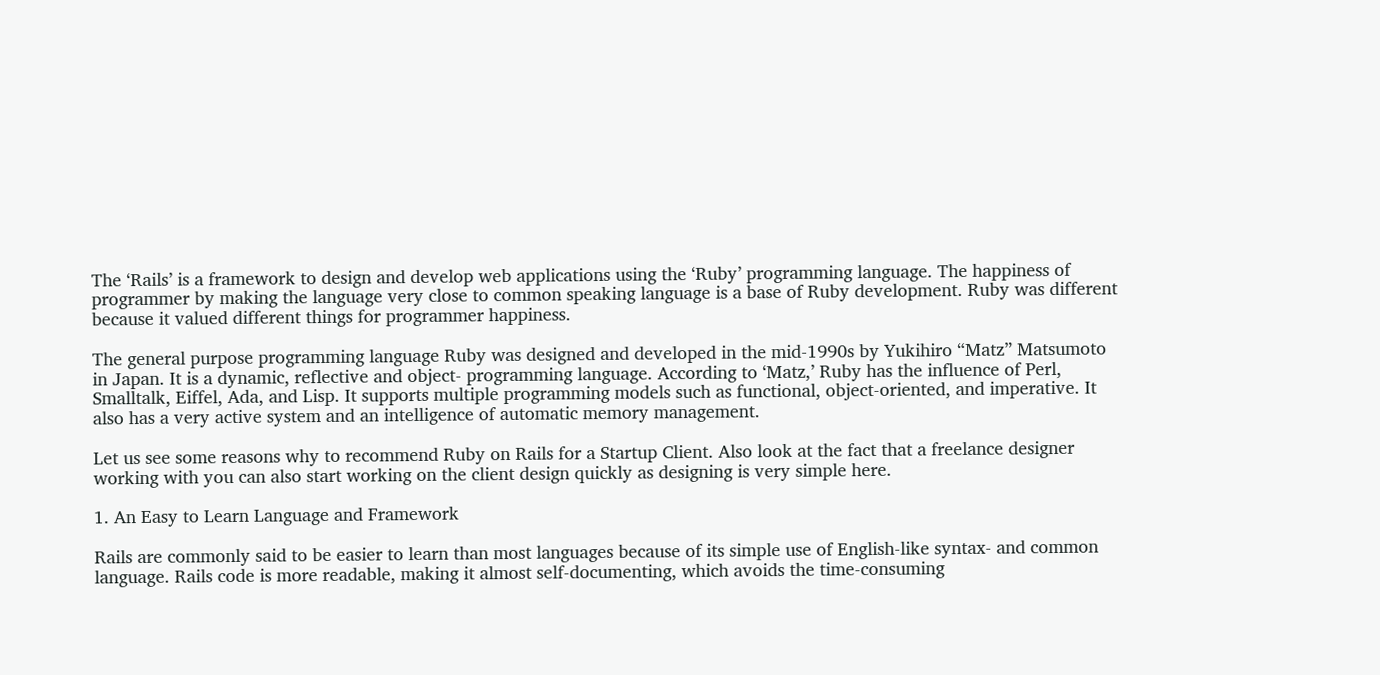The ‘Rails’ is a framework to design and develop web applications using the ‘Ruby’ programming language. The happiness of programmer by making the language very close to common speaking language is a base of Ruby development. Ruby was different because it valued different things for programmer happiness.

The general purpose programming language Ruby was designed and developed in the mid-1990s by Yukihiro “Matz” Matsumoto in Japan. It is a dynamic, reflective and object- programming language. According to ‘Matz,’ Ruby has the influence of Perl, Smalltalk, Eiffel, Ada, and Lisp. It supports multiple programming models such as functional, object-oriented, and imperative. It also has a very active system and an intelligence of automatic memory management.

Let us see some reasons why to recommend Ruby on Rails for a Startup Client. Also look at the fact that a freelance designer working with you can also start working on the client design quickly as designing is very simple here.

1. An Easy to Learn Language and Framework

Rails are commonly said to be easier to learn than most languages because of its simple use of English-like syntax- and common language. Rails code is more readable, making it almost self-documenting, which avoids the time-consuming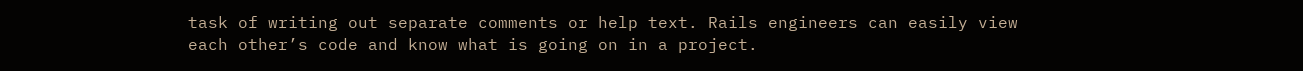task of writing out separate comments or help text. Rails engineers can easily view each other’s code and know what is going on in a project.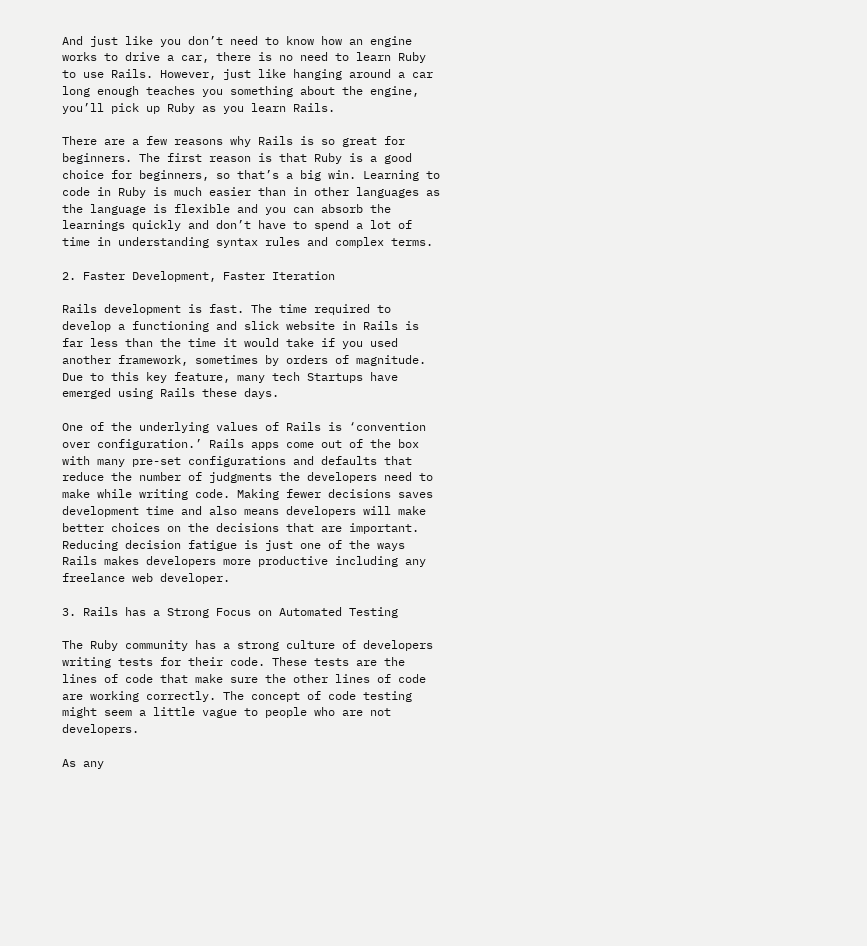And just like you don’t need to know how an engine works to drive a car, there is no need to learn Ruby to use Rails. However, just like hanging around a car long enough teaches you something about the engine, you’ll pick up Ruby as you learn Rails.

There are a few reasons why Rails is so great for beginners. The first reason is that Ruby is a good choice for beginners, so that’s a big win. Learning to code in Ruby is much easier than in other languages as the language is flexible and you can absorb the learnings quickly and don’t have to spend a lot of time in understanding syntax rules and complex terms.

2. Faster Development, Faster Iteration

Rails development is fast. The time required to develop a functioning and slick website in Rails is far less than the time it would take if you used another framework, sometimes by orders of magnitude. Due to this key feature, many tech Startups have emerged using Rails these days.

One of the underlying values of Rails is ‘convention over configuration.’ Rails apps come out of the box with many pre-set configurations and defaults that reduce the number of judgments the developers need to make while writing code. Making fewer decisions saves development time and also means developers will make better choices on the decisions that are important. Reducing decision fatigue is just one of the ways Rails makes developers more productive including any freelance web developer.

3. Rails has a Strong Focus on Automated Testing

The Ruby community has a strong culture of developers writing tests for their code. These tests are the lines of code that make sure the other lines of code are working correctly. The concept of code testing might seem a little vague to people who are not developers.

As any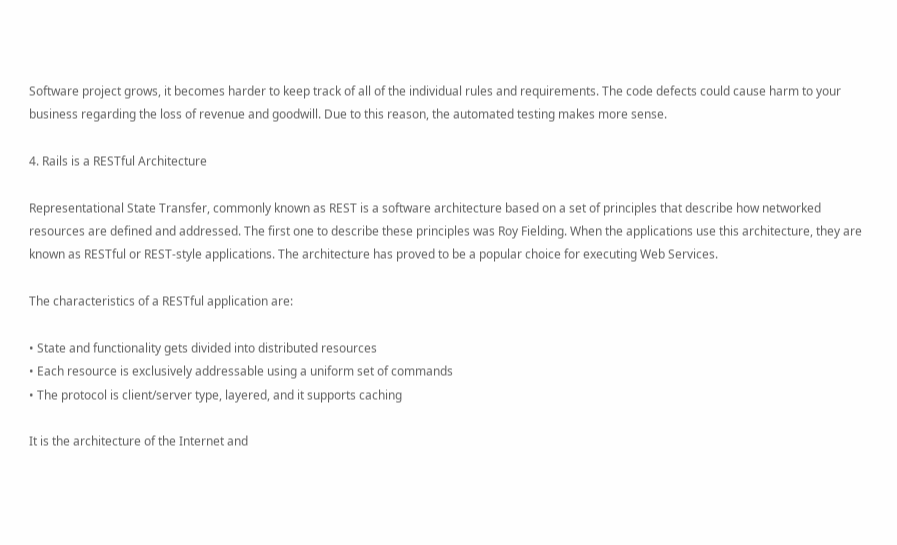Software project grows, it becomes harder to keep track of all of the individual rules and requirements. The code defects could cause harm to your business regarding the loss of revenue and goodwill. Due to this reason, the automated testing makes more sense.

4. Rails is a RESTful Architecture

Representational State Transfer, commonly known as REST is a software architecture based on a set of principles that describe how networked resources are defined and addressed. The first one to describe these principles was Roy Fielding. When the applications use this architecture, they are known as RESTful or REST-style applications. The architecture has proved to be a popular choice for executing Web Services.

The characteristics of a RESTful application are:

• State and functionality gets divided into distributed resources
• Each resource is exclusively addressable using a uniform set of commands
• The protocol is client/server type, layered, and it supports caching

It is the architecture of the Internet and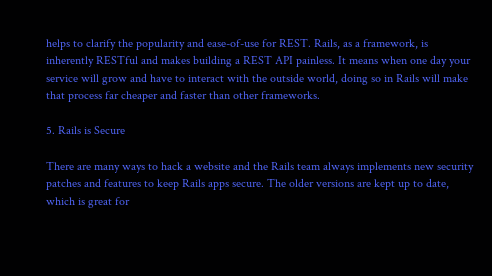helps to clarify the popularity and ease-of-use for REST. Rails, as a framework, is inherently RESTful and makes building a REST API painless. It means when one day your service will grow and have to interact with the outside world, doing so in Rails will make that process far cheaper and faster than other frameworks.

5. Rails is Secure

There are many ways to hack a website and the Rails team always implements new security patches and features to keep Rails apps secure. The older versions are kept up to date, which is great for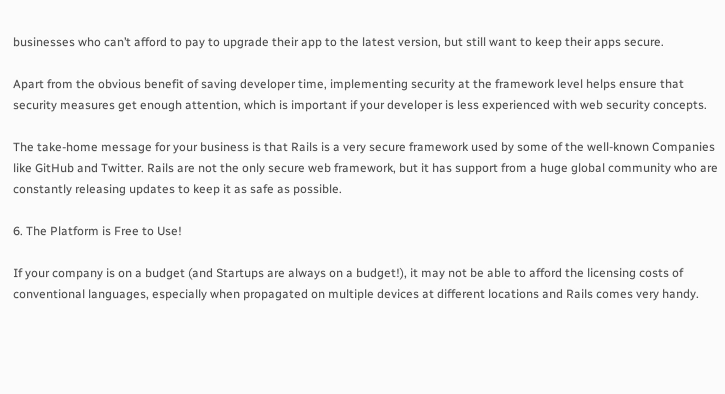businesses who can’t afford to pay to upgrade their app to the latest version, but still want to keep their apps secure.

Apart from the obvious benefit of saving developer time, implementing security at the framework level helps ensure that security measures get enough attention, which is important if your developer is less experienced with web security concepts.

The take-home message for your business is that Rails is a very secure framework used by some of the well-known Companies like GitHub and Twitter. Rails are not the only secure web framework, but it has support from a huge global community who are constantly releasing updates to keep it as safe as possible.

6. The Platform is Free to Use!

If your company is on a budget (and Startups are always on a budget!), it may not be able to afford the licensing costs of conventional languages, especially when propagated on multiple devices at different locations and Rails comes very handy.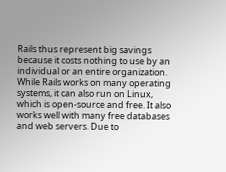Rails thus represent big savings because it costs nothing to use by an individual or an entire organization. While Rails works on many operating systems, it can also run on Linux, which is open-source and free. It also works well with many free databases and web servers. Due to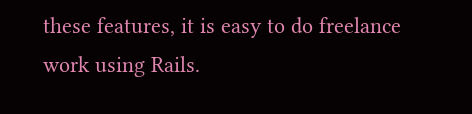these features, it is easy to do freelance work using Rails.